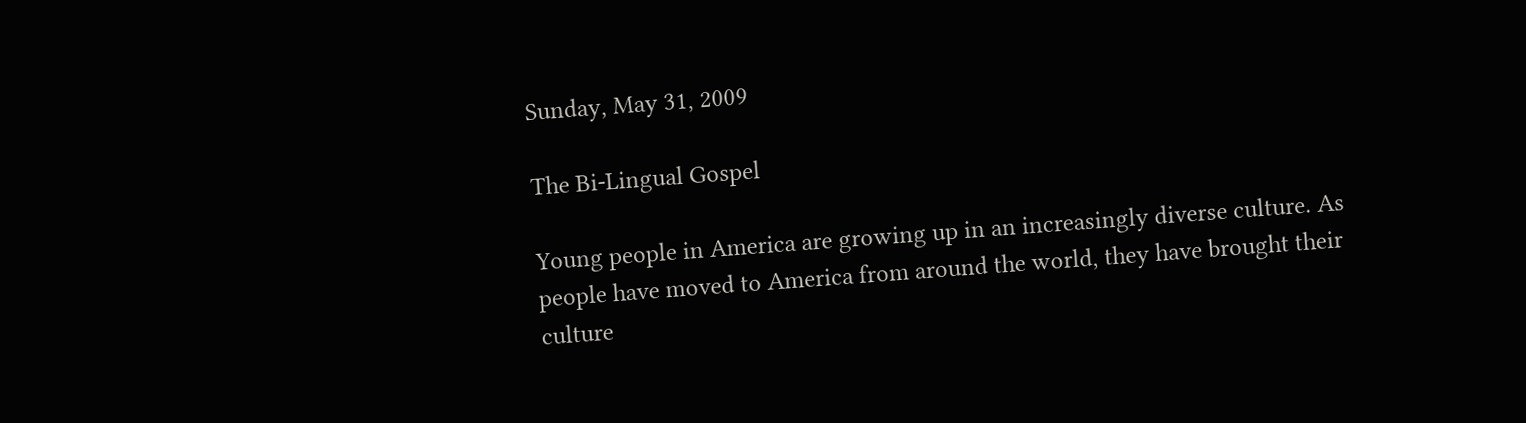Sunday, May 31, 2009

The Bi-Lingual Gospel

Young people in America are growing up in an increasingly diverse culture. As people have moved to America from around the world, they have brought their culture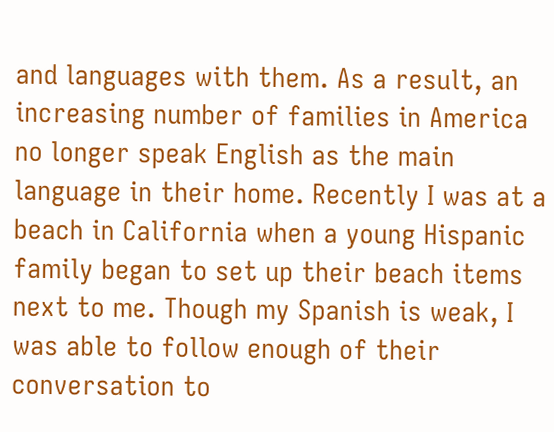and languages with them. As a result, an increasing number of families in America no longer speak English as the main language in their home. Recently I was at a beach in California when a young Hispanic family began to set up their beach items next to me. Though my Spanish is weak, I was able to follow enough of their conversation to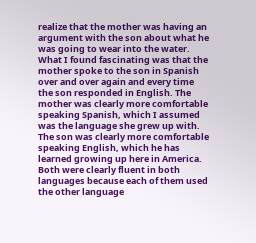realize that the mother was having an argument with the son about what he was going to wear into the water. What I found fascinating was that the mother spoke to the son in Spanish over and over again and every time the son responded in English. The mother was clearly more comfortable speaking Spanish, which I assumed was the language she grew up with. The son was clearly more comfortable speaking English, which he has learned growing up here in America. Both were clearly fluent in both languages because each of them used the other language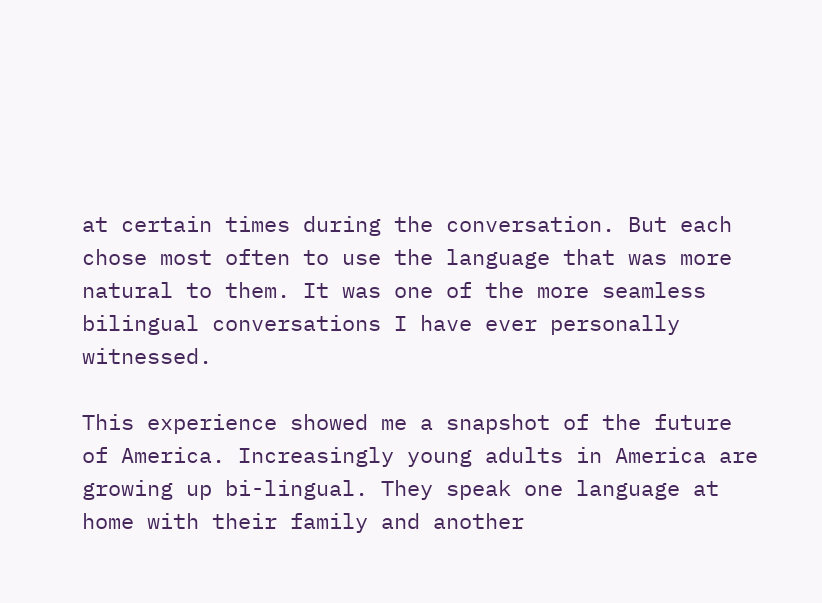at certain times during the conversation. But each chose most often to use the language that was more natural to them. It was one of the more seamless bilingual conversations I have ever personally witnessed.

This experience showed me a snapshot of the future of America. Increasingly young adults in America are growing up bi-lingual. They speak one language at home with their family and another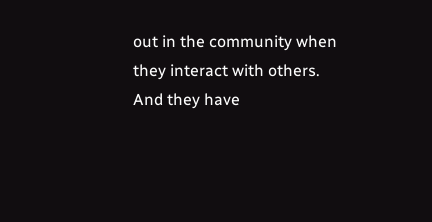out in the community when they interact with others. And they have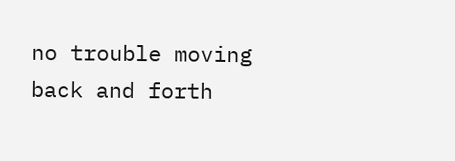no trouble moving back and forth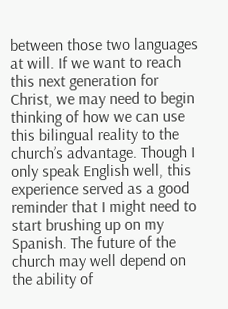between those two languages at will. If we want to reach this next generation for Christ, we may need to begin thinking of how we can use this bilingual reality to the church’s advantage. Though I only speak English well, this experience served as a good reminder that I might need to start brushing up on my Spanish. The future of the church may well depend on the ability of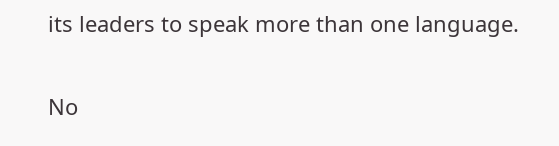its leaders to speak more than one language.

No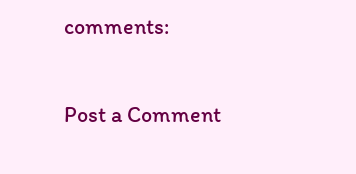comments:

Post a Comment